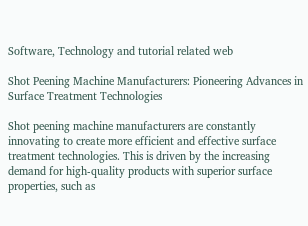Software, Technology and tutorial related web

Shot Peening Machine Manufacturers: Pioneering Advances in Surface Treatment Technologies

Shot peening machine manufacturers are constantly innovating to create more efficient and effective surface treatment technologies. This is driven by the increasing demand for high-quality products with superior surface properties, such as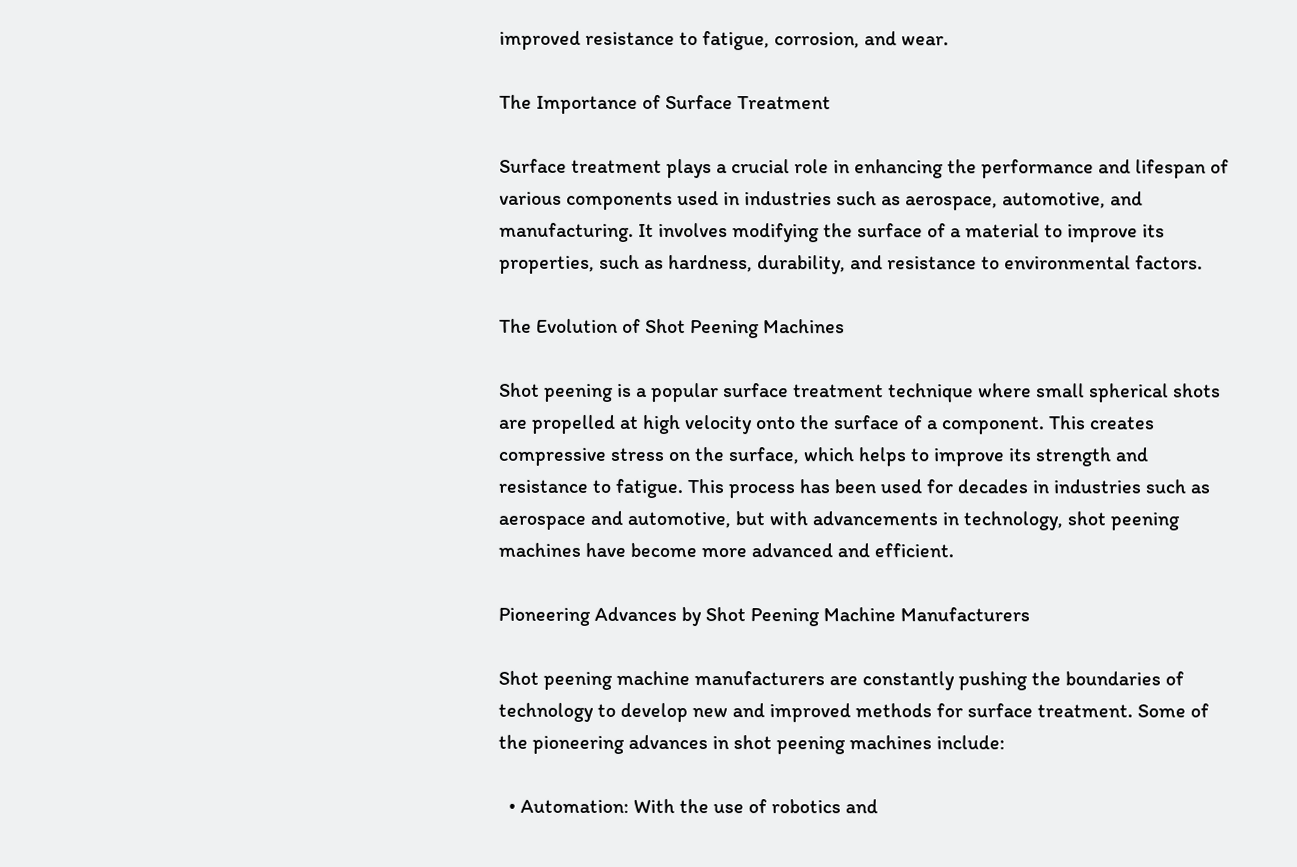improved resistance to fatigue, corrosion, and wear.

The Importance of Surface Treatment

Surface treatment plays a crucial role in enhancing the performance and lifespan of various components used in industries such as aerospace, automotive, and manufacturing. It involves modifying the surface of a material to improve its properties, such as hardness, durability, and resistance to environmental factors.

The Evolution of Shot Peening Machines

Shot peening is a popular surface treatment technique where small spherical shots are propelled at high velocity onto the surface of a component. This creates compressive stress on the surface, which helps to improve its strength and resistance to fatigue. This process has been used for decades in industries such as aerospace and automotive, but with advancements in technology, shot peening machines have become more advanced and efficient.

Pioneering Advances by Shot Peening Machine Manufacturers

Shot peening machine manufacturers are constantly pushing the boundaries of technology to develop new and improved methods for surface treatment. Some of the pioneering advances in shot peening machines include:

  • Automation: With the use of robotics and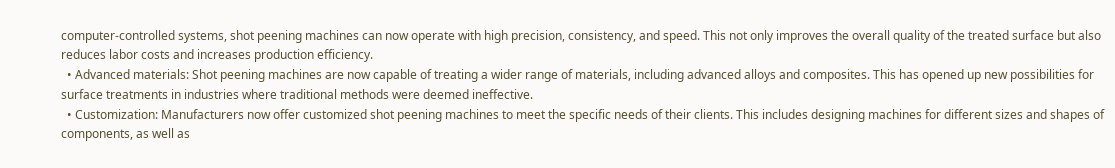computer-controlled systems, shot peening machines can now operate with high precision, consistency, and speed. This not only improves the overall quality of the treated surface but also reduces labor costs and increases production efficiency.
  • Advanced materials: Shot peening machines are now capable of treating a wider range of materials, including advanced alloys and composites. This has opened up new possibilities for surface treatments in industries where traditional methods were deemed ineffective.
  • Customization: Manufacturers now offer customized shot peening machines to meet the specific needs of their clients. This includes designing machines for different sizes and shapes of components, as well as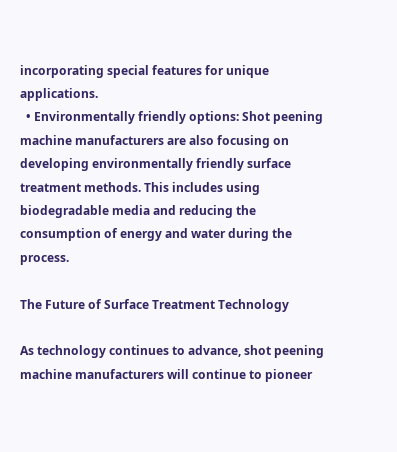incorporating special features for unique applications.
  • Environmentally friendly options: Shot peening machine manufacturers are also focusing on developing environmentally friendly surface treatment methods. This includes using biodegradable media and reducing the consumption of energy and water during the process.

The Future of Surface Treatment Technology

As technology continues to advance, shot peening machine manufacturers will continue to pioneer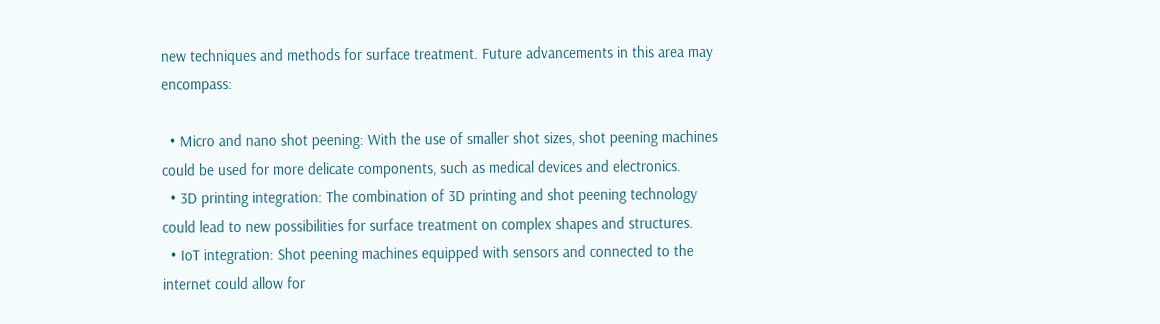new techniques and methods for surface treatment. Future advancements in this area may encompass:

  • Micro and nano shot peening: With the use of smaller shot sizes, shot peening machines could be used for more delicate components, such as medical devices and electronics.
  • 3D printing integration: The combination of 3D printing and shot peening technology could lead to new possibilities for surface treatment on complex shapes and structures.
  • IoT integration: Shot peening machines equipped with sensors and connected to the internet could allow for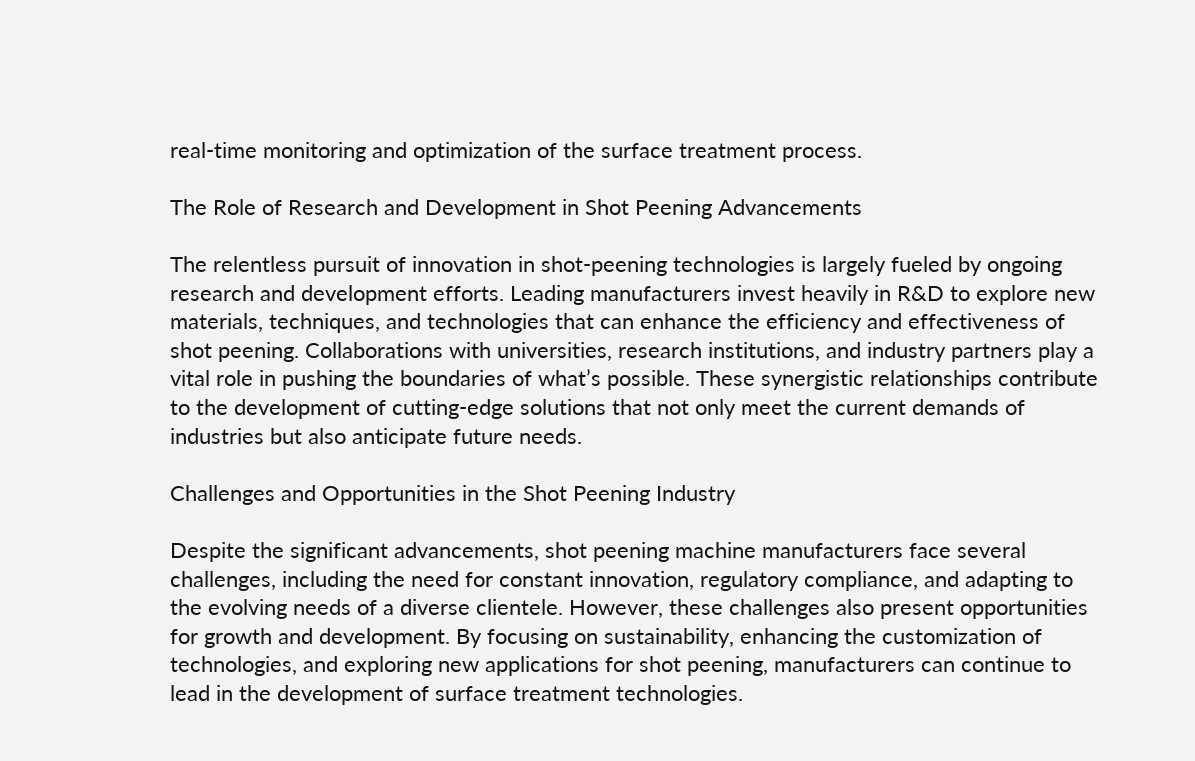real-time monitoring and optimization of the surface treatment process.

The Role of Research and Development in Shot Peening Advancements

The relentless pursuit of innovation in shot-peening technologies is largely fueled by ongoing research and development efforts. Leading manufacturers invest heavily in R&D to explore new materials, techniques, and technologies that can enhance the efficiency and effectiveness of shot peening. Collaborations with universities, research institutions, and industry partners play a vital role in pushing the boundaries of what’s possible. These synergistic relationships contribute to the development of cutting-edge solutions that not only meet the current demands of industries but also anticipate future needs.

Challenges and Opportunities in the Shot Peening Industry

Despite the significant advancements, shot peening machine manufacturers face several challenges, including the need for constant innovation, regulatory compliance, and adapting to the evolving needs of a diverse clientele. However, these challenges also present opportunities for growth and development. By focusing on sustainability, enhancing the customization of technologies, and exploring new applications for shot peening, manufacturers can continue to lead in the development of surface treatment technologies.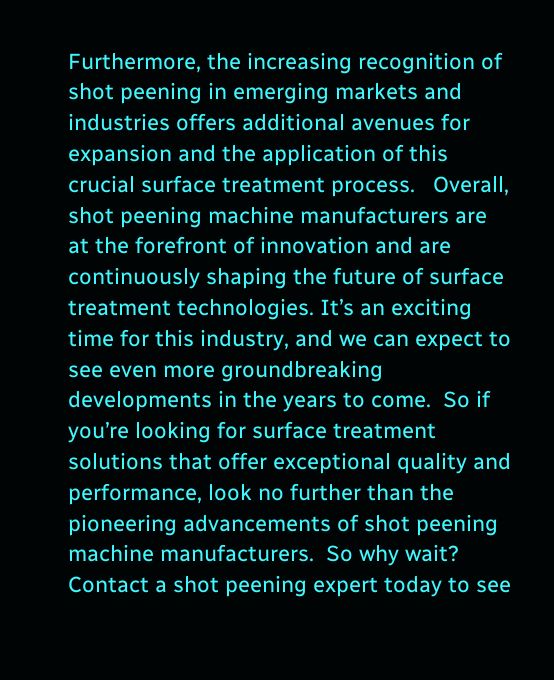Furthermore, the increasing recognition of shot peening in emerging markets and industries offers additional avenues for expansion and the application of this crucial surface treatment process.   Overall, shot peening machine manufacturers are at the forefront of innovation and are continuously shaping the future of surface treatment technologies. It’s an exciting time for this industry, and we can expect to see even more groundbreaking developments in the years to come.  So if you’re looking for surface treatment solutions that offer exceptional quality and performance, look no further than the pioneering advancements of shot peening machine manufacturers.  So why wait? Contact a shot peening expert today to see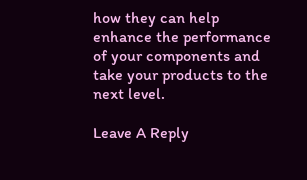how they can help enhance the performance of your components and take your products to the next level.

Leave A Reply